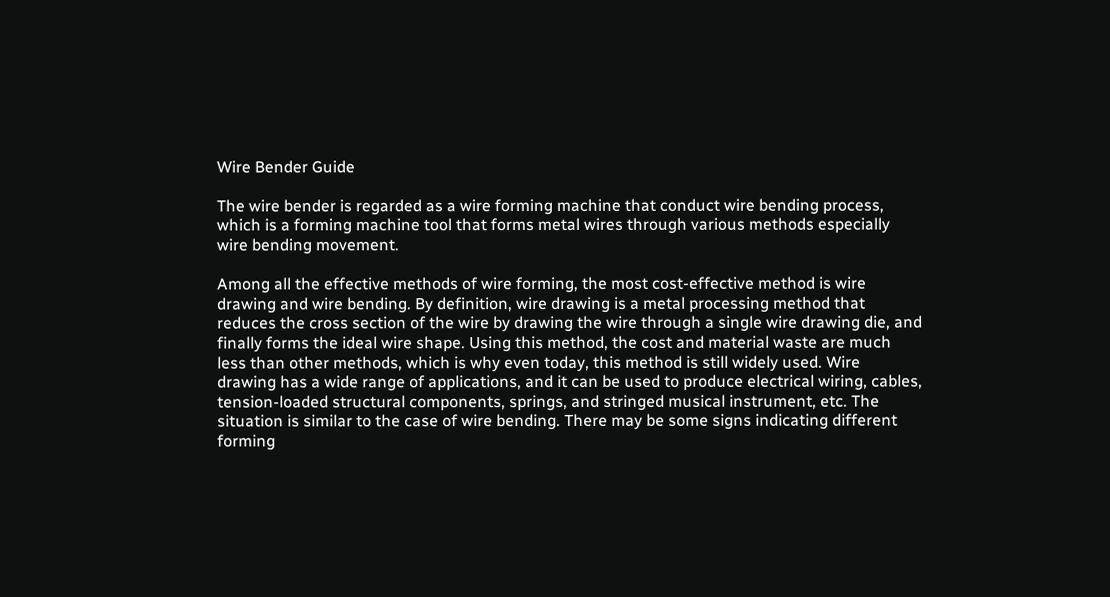Wire Bender Guide

The wire bender is regarded as a wire forming machine that conduct wire bending process, which is a forming machine tool that forms metal wires through various methods especially wire bending movement.

Among all the effective methods of wire forming, the most cost-effective method is wire drawing and wire bending. By definition, wire drawing is a metal processing method that reduces the cross section of the wire by drawing the wire through a single wire drawing die, and finally forms the ideal wire shape. Using this method, the cost and material waste are much less than other methods, which is why even today, this method is still widely used. Wire drawing has a wide range of applications, and it can be used to produce electrical wiring, cables, tension-loaded structural components, springs, and stringed musical instrument, etc. The situation is similar to the case of wire bending. There may be some signs indicating different forming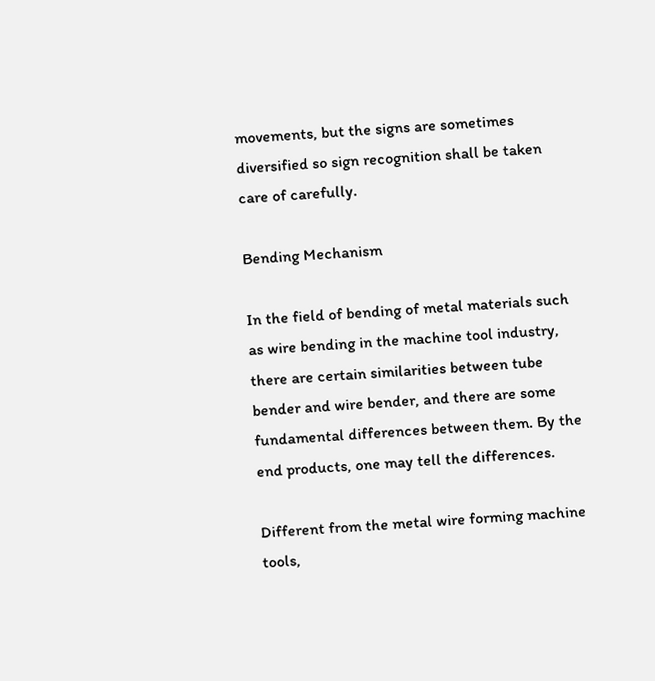movements, but the signs are sometimes diversified so sign recognition shall be taken care of carefully.

Bending Mechanism

In the field of bending of metal materials such as wire bending in the machine tool industry, there are certain similarities between tube bender and wire bender, and there are some fundamental differences between them. By the end products, one may tell the differences.

Different from the metal wire forming machine tools,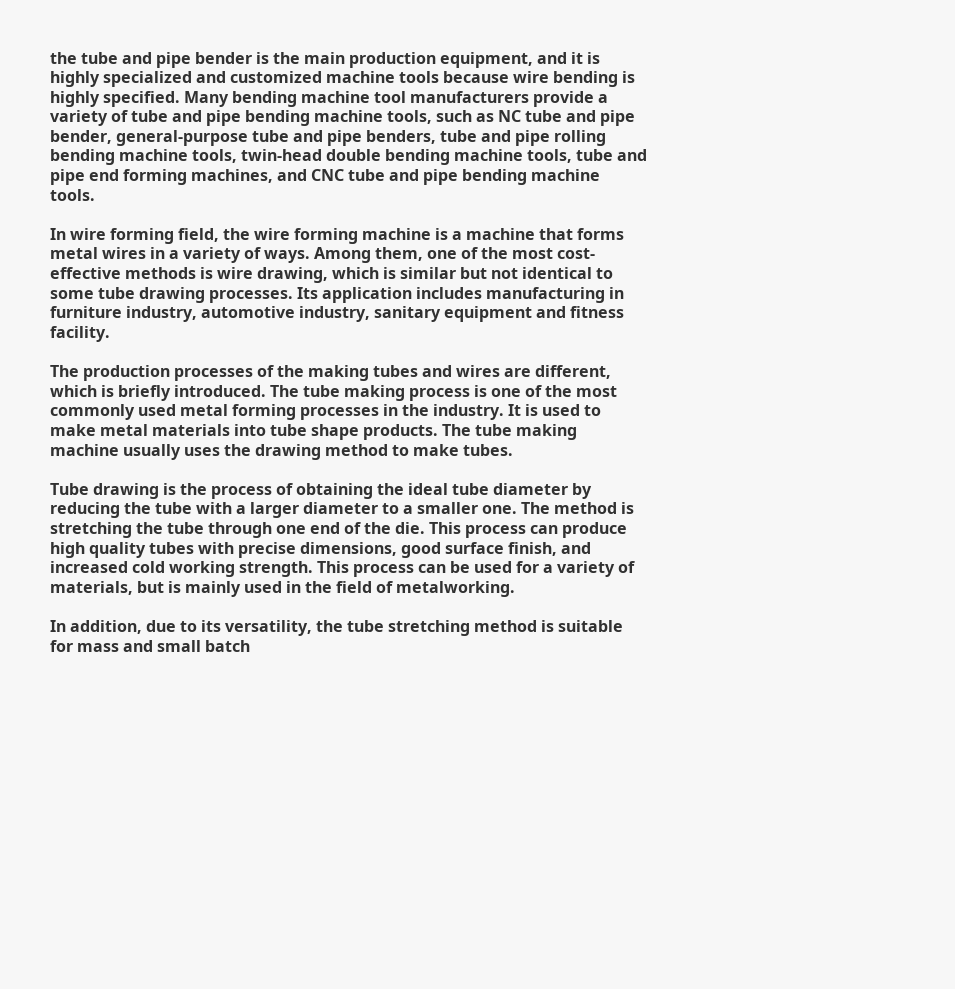the tube and pipe bender is the main production equipment, and it is highly specialized and customized machine tools because wire bending is highly specified. Many bending machine tool manufacturers provide a variety of tube and pipe bending machine tools, such as NC tube and pipe bender, general-purpose tube and pipe benders, tube and pipe rolling bending machine tools, twin-head double bending machine tools, tube and pipe end forming machines, and CNC tube and pipe bending machine tools.

In wire forming field, the wire forming machine is a machine that forms metal wires in a variety of ways. Among them, one of the most cost-effective methods is wire drawing, which is similar but not identical to some tube drawing processes. Its application includes manufacturing in furniture industry, automotive industry, sanitary equipment and fitness facility.

The production processes of the making tubes and wires are different, which is briefly introduced. The tube making process is one of the most commonly used metal forming processes in the industry. It is used to make metal materials into tube shape products. The tube making machine usually uses the drawing method to make tubes.

Tube drawing is the process of obtaining the ideal tube diameter by reducing the tube with a larger diameter to a smaller one. The method is stretching the tube through one end of the die. This process can produce high quality tubes with precise dimensions, good surface finish, and increased cold working strength. This process can be used for a variety of materials, but is mainly used in the field of metalworking.

In addition, due to its versatility, the tube stretching method is suitable for mass and small batch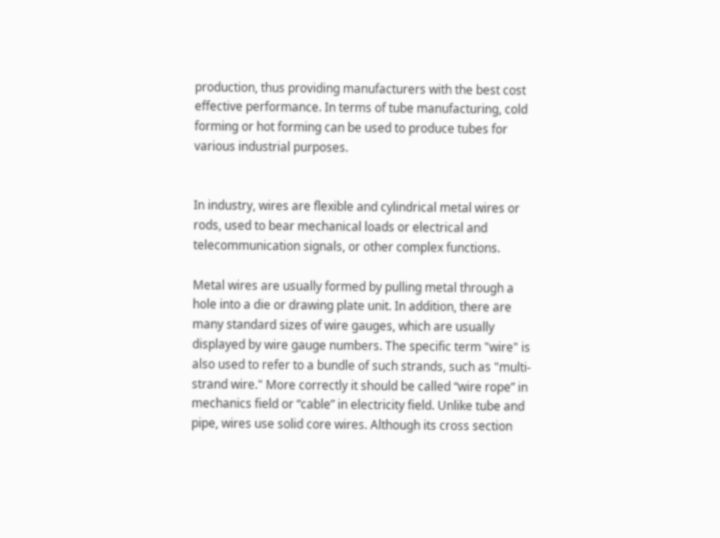production, thus providing manufacturers with the best cost effective performance. In terms of tube manufacturing, cold forming or hot forming can be used to produce tubes for various industrial purposes.


In industry, wires are flexible and cylindrical metal wires or rods, used to bear mechanical loads or electrical and telecommunication signals, or other complex functions.

Metal wires are usually formed by pulling metal through a hole into a die or drawing plate unit. In addition, there are many standard sizes of wire gauges, which are usually displayed by wire gauge numbers. The specific term "wire" is also used to refer to a bundle of such strands, such as "multi-strand wire." More correctly it should be called “wire rope” in mechanics field or “cable” in electricity field. Unlike tube and pipe, wires use solid core wires. Although its cross section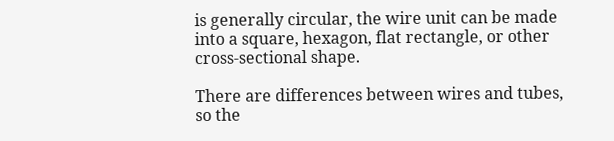is generally circular, the wire unit can be made into a square, hexagon, flat rectangle, or other cross-sectional shape.

There are differences between wires and tubes, so the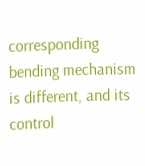corresponding bending mechanism is different, and its control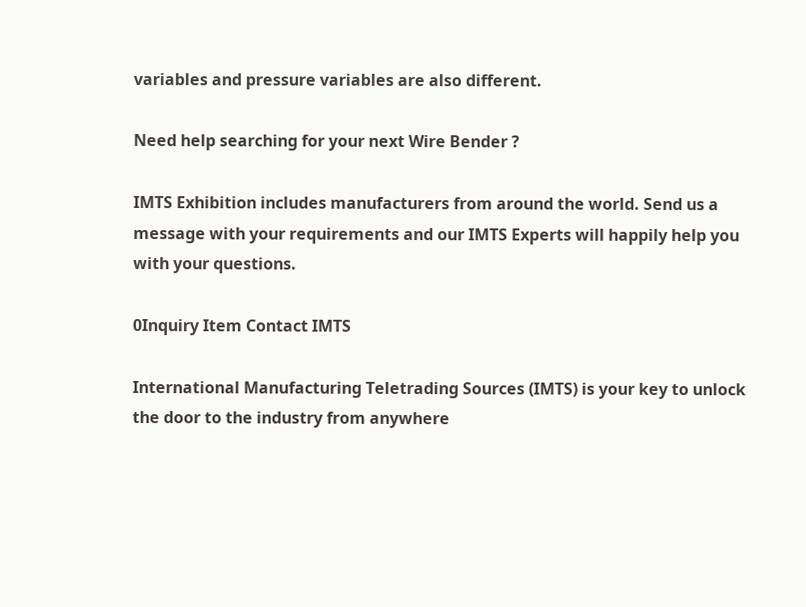variables and pressure variables are also different.

Need help searching for your next Wire Bender ?

IMTS Exhibition includes manufacturers from around the world. Send us a message with your requirements and our IMTS Experts will happily help you with your questions.

0Inquiry Item Contact IMTS

International Manufacturing Teletrading Sources (IMTS) is your key to unlock the door to the industry from anywhere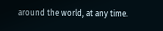around the world, at any time.